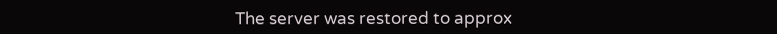The server was restored to approx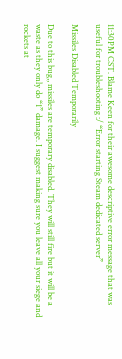11:30PM CST. Blame Keen for their awesome descriptive error message that was useful for troubleshooting :/ “Error starting Steam dedicated server”

Missiles Disabled Temporarily

Due to this bug,, missiles are temporary disabled. They will still fire but it will be a waste as they only do “1” damage. I suggest making sure you leave all your siege and rockets at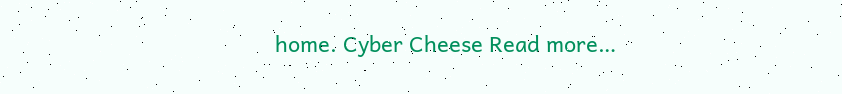home. Cyber Cheese Read more…